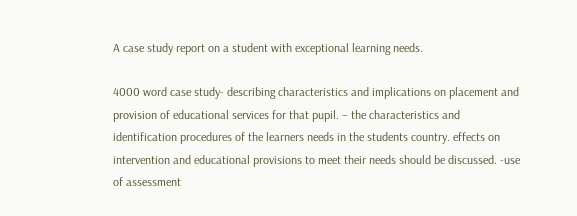A case study report on a student with exceptional learning needs.

4000 word case study- describing characteristics and implications on placement and provision of educational services for that pupil. – the characteristics and identification procedures of the learners needs in the students country. effects on intervention and educational provisions to meet their needs should be discussed. -use of assessment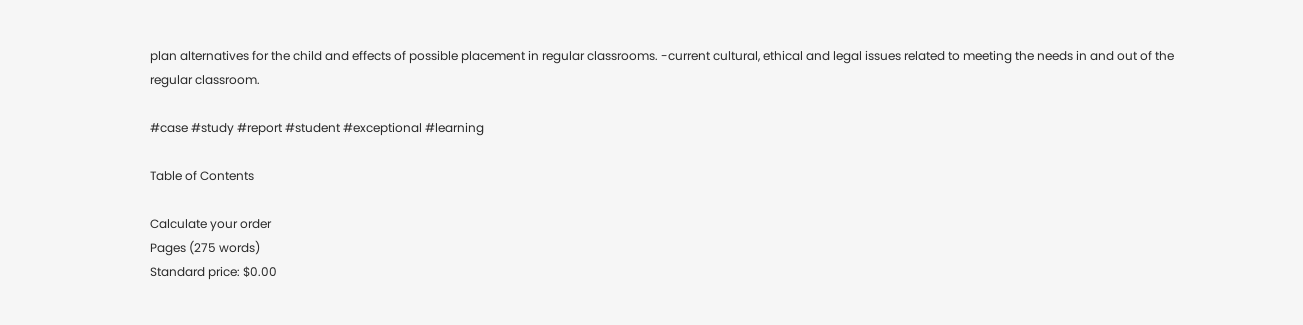plan alternatives for the child and effects of possible placement in regular classrooms. -current cultural, ethical and legal issues related to meeting the needs in and out of the regular classroom.

#case #study #report #student #exceptional #learning

Table of Contents

Calculate your order
Pages (275 words)
Standard price: $0.00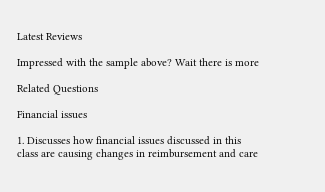Latest Reviews

Impressed with the sample above? Wait there is more

Related Questions

Financial issues

1. Discusses how financial issues discussed in this class are causing changes in reimbursement and care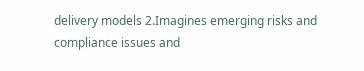delivery models 2.Imagines emerging risks and compliance issues and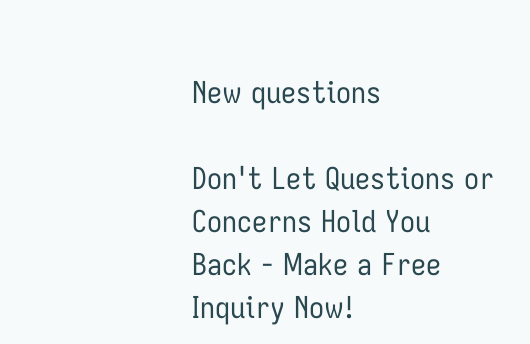New questions

Don't Let Questions or Concerns Hold You Back - Make a Free Inquiry Now!